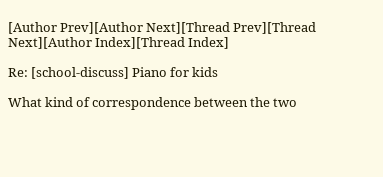[Author Prev][Author Next][Thread Prev][Thread Next][Author Index][Thread Index]

Re: [school-discuss] Piano for kids

What kind of correspondence between the two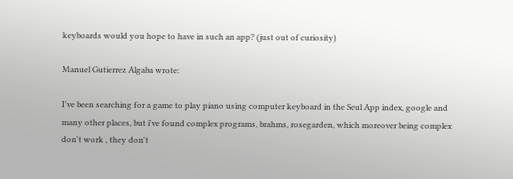keyboards would you hope to have in such an app? (just out of curiosity)

Manuel Gutierrez Algaba wrote:

I've been searching for a game to play piano using computer keyboard in the Seul App index, google and many other places, but i've found complex programs, brahms, rosegarden, which moreover being complex don't work , they don't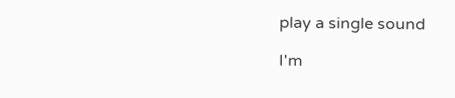play a single sound

I'm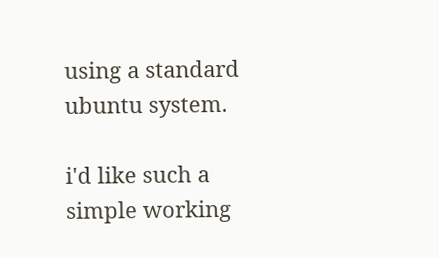using a standard ubuntu system.

i'd like such a simple working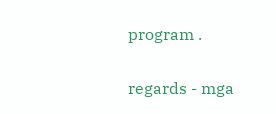program .

regards - mga